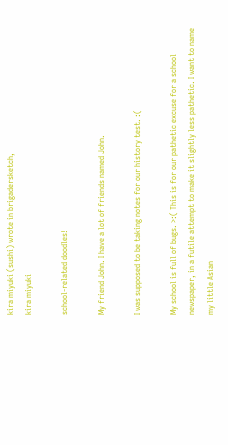kira miyuki (sushi) wrote in brigadersketch,
kira miyuki

school-related doodles!

My friend John. I have a lot of friends named John.

I was supposed to be taking notes for our history test. :(

My school is full of bugs. >:( This is for our pathetic excuse for a school newspaper, in a futile attempt to make it slightly less pathetic. I want to name my little Asian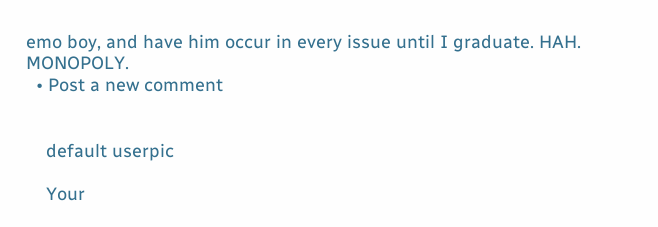emo boy, and have him occur in every issue until I graduate. HAH. MONOPOLY.
  • Post a new comment


    default userpic

    Your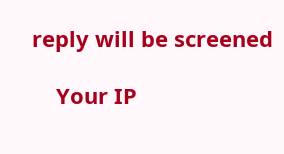reply will be screened

    Your IP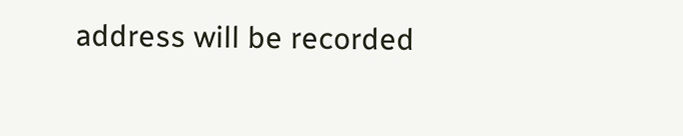address will be recorded